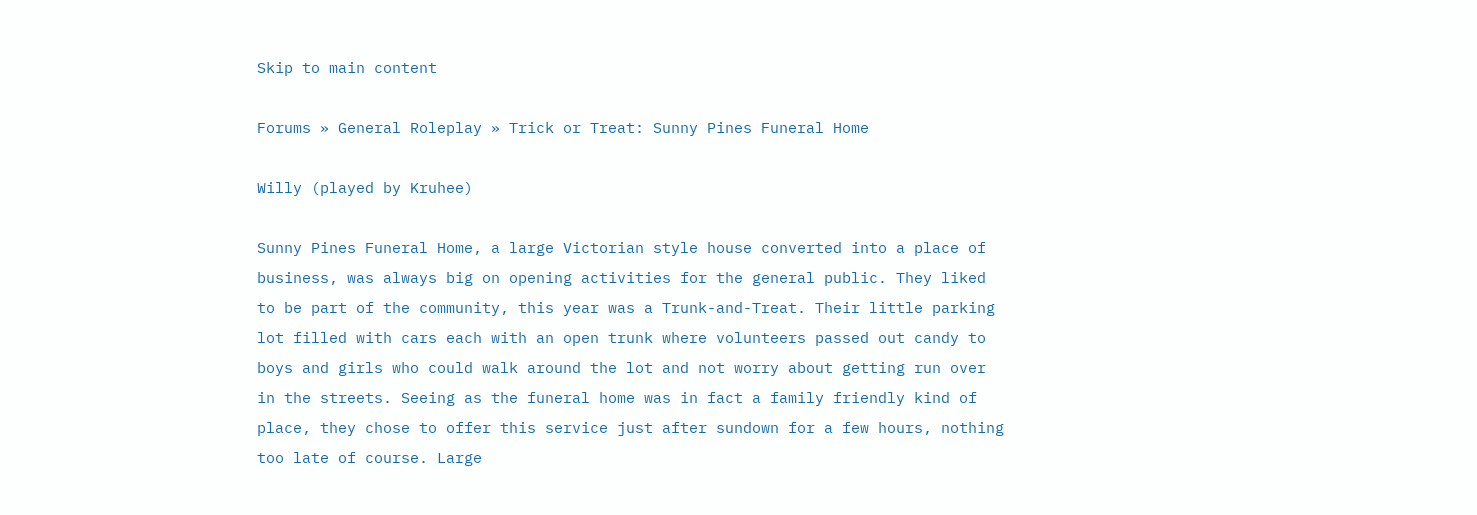Skip to main content

Forums » General Roleplay » Trick or Treat: Sunny Pines Funeral Home

Willy (played by Kruhee)

Sunny Pines Funeral Home, a large Victorian style house converted into a place of business, was always big on opening activities for the general public. They liked to be part of the community, this year was a Trunk-and-Treat. Their little parking lot filled with cars each with an open trunk where volunteers passed out candy to boys and girls who could walk around the lot and not worry about getting run over in the streets. Seeing as the funeral home was in fact a family friendly kind of place, they chose to offer this service just after sundown for a few hours, nothing too late of course. Large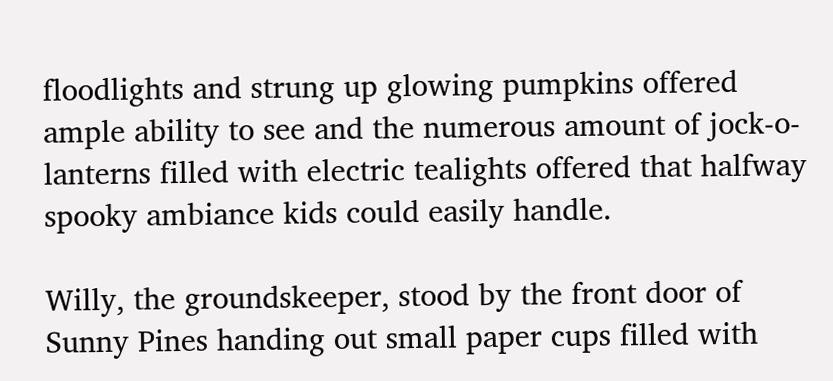floodlights and strung up glowing pumpkins offered ample ability to see and the numerous amount of jock-o-lanterns filled with electric tealights offered that halfway spooky ambiance kids could easily handle.

Willy, the groundskeeper, stood by the front door of Sunny Pines handing out small paper cups filled with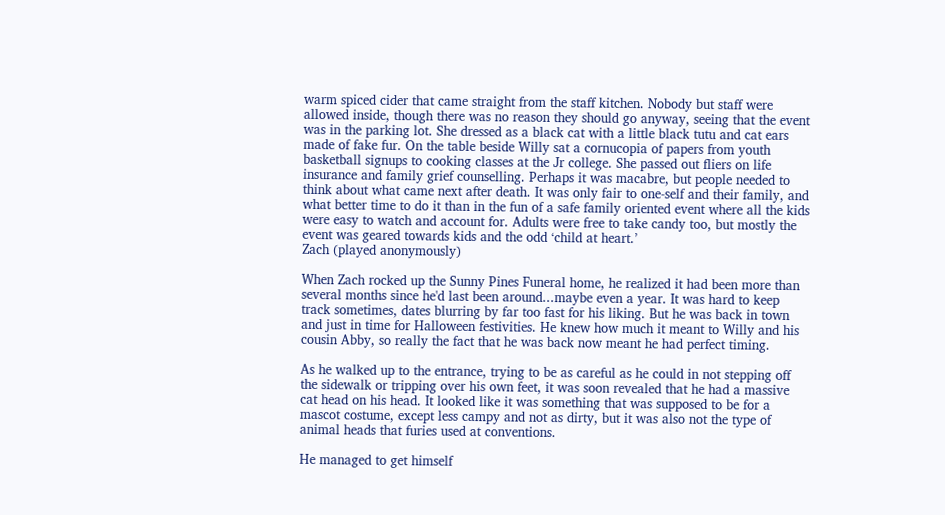warm spiced cider that came straight from the staff kitchen. Nobody but staff were allowed inside, though there was no reason they should go anyway, seeing that the event was in the parking lot. She dressed as a black cat with a little black tutu and cat ears made of fake fur. On the table beside Willy sat a cornucopia of papers from youth basketball signups to cooking classes at the Jr college. She passed out fliers on life insurance and family grief counselling. Perhaps it was macabre, but people needed to think about what came next after death. It was only fair to one-self and their family, and what better time to do it than in the fun of a safe family oriented event where all the kids were easy to watch and account for. Adults were free to take candy too, but mostly the event was geared towards kids and the odd ‘child at heart.’
Zach (played anonymously)

When Zach rocked up the Sunny Pines Funeral home, he realized it had been more than several months since he'd last been around...maybe even a year. It was hard to keep track sometimes, dates blurring by far too fast for his liking. But he was back in town and just in time for Halloween festivities. He knew how much it meant to Willy and his cousin Abby, so really the fact that he was back now meant he had perfect timing.

As he walked up to the entrance, trying to be as careful as he could in not stepping off the sidewalk or tripping over his own feet, it was soon revealed that he had a massive cat head on his head. It looked like it was something that was supposed to be for a mascot costume, except less campy and not as dirty, but it was also not the type of animal heads that furies used at conventions.

He managed to get himself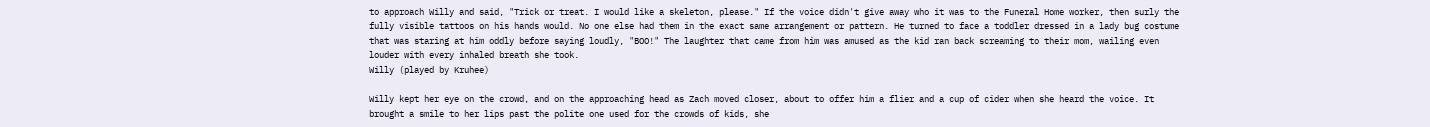to approach Willy and said, "Trick or treat. I would like a skeleton, please." If the voice didn't give away who it was to the Funeral Home worker, then surly the fully visible tattoos on his hands would. No one else had them in the exact same arrangement or pattern. He turned to face a toddler dressed in a lady bug costume that was staring at him oddly before saying loudly, "BOO!" The laughter that came from him was amused as the kid ran back screaming to their mom, wailing even louder with every inhaled breath she took.
Willy (played by Kruhee)

Willy kept her eye on the crowd, and on the approaching head as Zach moved closer, about to offer him a flier and a cup of cider when she heard the voice. It brought a smile to her lips past the polite one used for the crowds of kids, she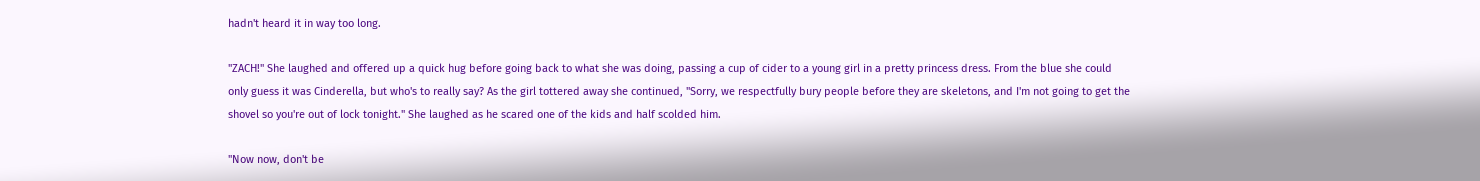hadn't heard it in way too long.

"ZACH!" She laughed and offered up a quick hug before going back to what she was doing, passing a cup of cider to a young girl in a pretty princess dress. From the blue she could only guess it was Cinderella, but who's to really say? As the girl tottered away she continued, "Sorry, we respectfully bury people before they are skeletons, and I'm not going to get the shovel so you're out of lock tonight." She laughed as he scared one of the kids and half scolded him.

"Now now, don't be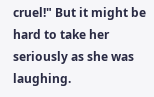cruel!" But it might be hard to take her seriously as she was laughing.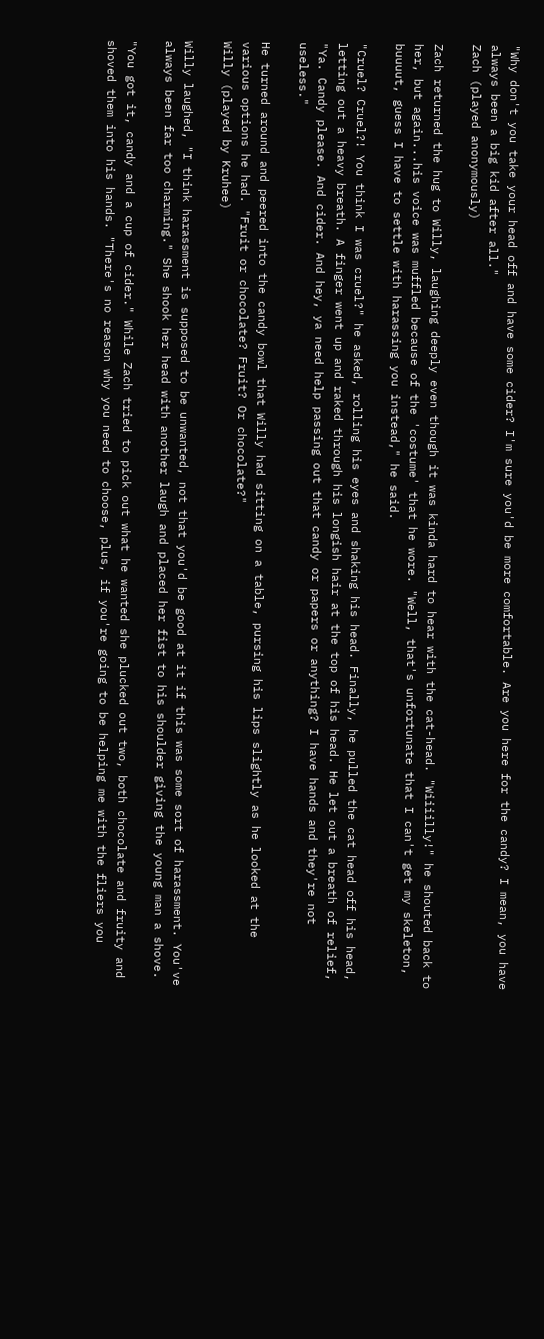"Why don't you take your head off and have some cider? I'm sure you'd be more comfortable. Are you here for the candy? I mean, you have always been a big kid after all."
Zach (played anonymously)

Zach returned the hug to Willy, laughing deeply even though it was kinda hard to hear with the cat-head. "Wiiiilly!" he shouted back to her, but again...his voice was muffled because of the 'costume' that he wore. "Well, that's unfortunate that I can't get my skeleton, buuuut, guess I have to settle with harassing you instead," he said.

"Cruel? Cruel?! You think I was cruel?" he asked, rolling his eyes and shaking his head. Finally, he pulled the cat head off his head, letting out a heavy breath. A finger went up and raked through his longish hair at the top of his head. He let out a breath of relief, "Ya. Candy please. And cider. And hey, ya need help passing out that candy or papers or anything? I have hands and they're not useless."

He turned around and peered into the candy bowl that Willy had sitting on a table, pursing his lips slightly as he looked at the various options he had. "Fruit or chocolate? Fruit? Or chocolate?"
Willy (played by Kruhee)

Willy laughed, "I think harassment is supposed to be unwanted, not that you'd be good at it if this was some sort of harassment. You've always been far too charming." She shook her head with another laugh and placed her fist to his shoulder giving the young man a shove.

"You got it, candy and a cup of cider." While Zach tried to pick out what he wanted she plucked out two, both chocolate and fruity and shoved them into his hands. "There's no reason why you need to choose, plus, if you're going to be helping me with the fliers you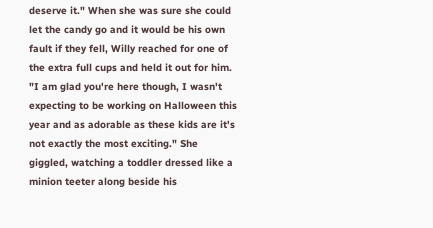deserve it." When she was sure she could let the candy go and it would be his own fault if they fell, Willy reached for one of the extra full cups and held it out for him. "I am glad you're here though, I wasn't expecting to be working on Halloween this year and as adorable as these kids are it's not exactly the most exciting." She giggled, watching a toddler dressed like a minion teeter along beside his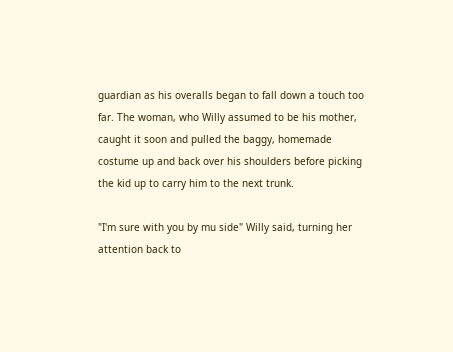guardian as his overalls began to fall down a touch too far. The woman, who Willy assumed to be his mother, caught it soon and pulled the baggy, homemade costume up and back over his shoulders before picking the kid up to carry him to the next trunk.

"I'm sure with you by mu side" Willy said, turning her attention back to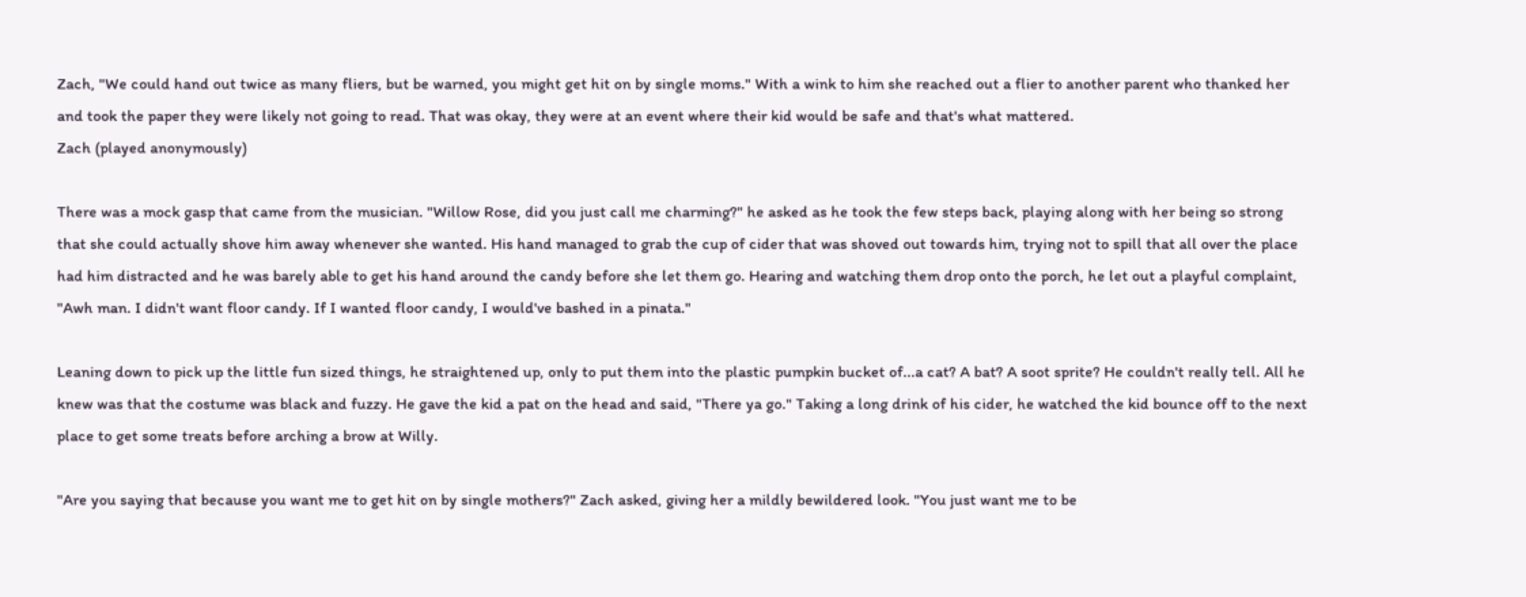Zach, "We could hand out twice as many fliers, but be warned, you might get hit on by single moms." With a wink to him she reached out a flier to another parent who thanked her and took the paper they were likely not going to read. That was okay, they were at an event where their kid would be safe and that's what mattered.
Zach (played anonymously)

There was a mock gasp that came from the musician. "Willow Rose, did you just call me charming?" he asked as he took the few steps back, playing along with her being so strong that she could actually shove him away whenever she wanted. His hand managed to grab the cup of cider that was shoved out towards him, trying not to spill that all over the place had him distracted and he was barely able to get his hand around the candy before she let them go. Hearing and watching them drop onto the porch, he let out a playful complaint, "Awh man. I didn't want floor candy. If I wanted floor candy, I would've bashed in a pinata."

Leaning down to pick up the little fun sized things, he straightened up, only to put them into the plastic pumpkin bucket of...a cat? A bat? A soot sprite? He couldn't really tell. All he knew was that the costume was black and fuzzy. He gave the kid a pat on the head and said, "There ya go." Taking a long drink of his cider, he watched the kid bounce off to the next place to get some treats before arching a brow at Willy.

"Are you saying that because you want me to get hit on by single mothers?" Zach asked, giving her a mildly bewildered look. "You just want me to be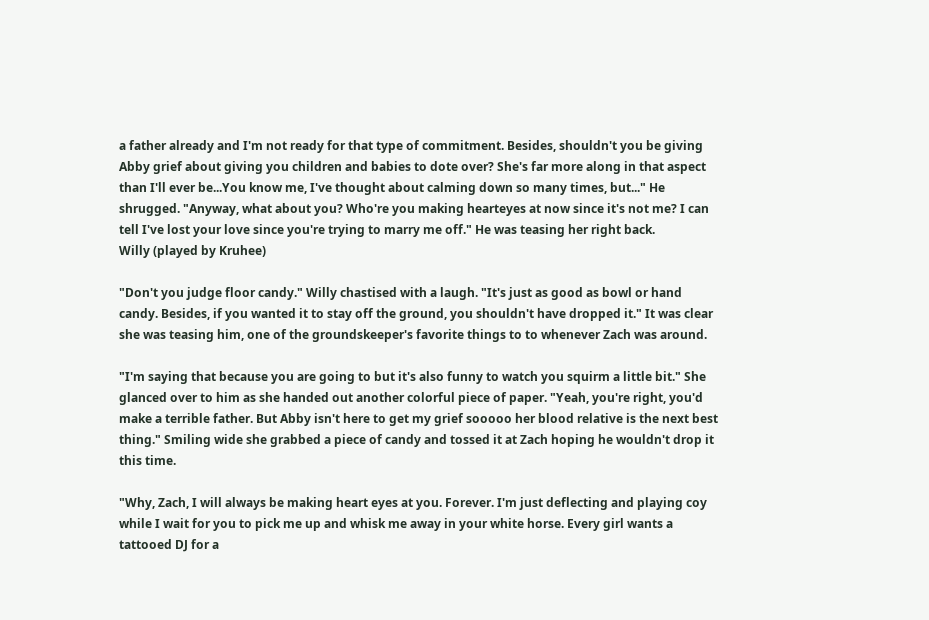a father already and I'm not ready for that type of commitment. Besides, shouldn't you be giving Abby grief about giving you children and babies to dote over? She's far more along in that aspect than I'll ever be...You know me, I've thought about calming down so many times, but..." He shrugged. "Anyway, what about you? Who're you making hearteyes at now since it's not me? I can tell I've lost your love since you're trying to marry me off." He was teasing her right back.
Willy (played by Kruhee)

"Don't you judge floor candy." Willy chastised with a laugh. "It's just as good as bowl or hand candy. Besides, if you wanted it to stay off the ground, you shouldn't have dropped it." It was clear she was teasing him, one of the groundskeeper's favorite things to to whenever Zach was around.

"I'm saying that because you are going to but it's also funny to watch you squirm a little bit." She glanced over to him as she handed out another colorful piece of paper. "Yeah, you're right, you'd make a terrible father. But Abby isn't here to get my grief sooooo her blood relative is the next best thing." Smiling wide she grabbed a piece of candy and tossed it at Zach hoping he wouldn't drop it this time.

"Why, Zach, I will always be making heart eyes at you. Forever. I'm just deflecting and playing coy while I wait for you to pick me up and whisk me away in your white horse. Every girl wants a tattooed DJ for a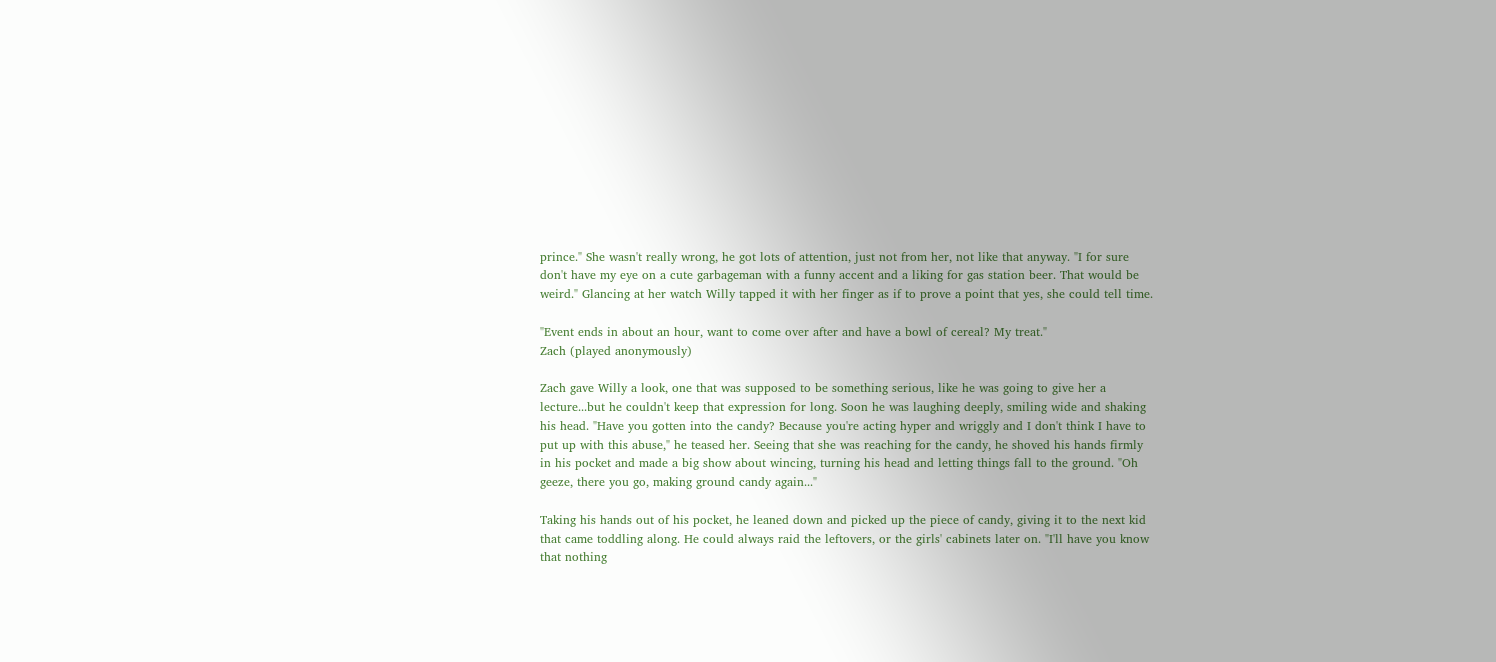prince." She wasn't really wrong, he got lots of attention, just not from her, not like that anyway. "I for sure don't have my eye on a cute garbageman with a funny accent and a liking for gas station beer. That would be weird." Glancing at her watch Willy tapped it with her finger as if to prove a point that yes, she could tell time.

"Event ends in about an hour, want to come over after and have a bowl of cereal? My treat."
Zach (played anonymously)

Zach gave Willy a look, one that was supposed to be something serious, like he was going to give her a lecture...but he couldn't keep that expression for long. Soon he was laughing deeply, smiling wide and shaking his head. "Have you gotten into the candy? Because you're acting hyper and wriggly and I don't think I have to put up with this abuse," he teased her. Seeing that she was reaching for the candy, he shoved his hands firmly in his pocket and made a big show about wincing, turning his head and letting things fall to the ground. "Oh geeze, there you go, making ground candy again..."

Taking his hands out of his pocket, he leaned down and picked up the piece of candy, giving it to the next kid that came toddling along. He could always raid the leftovers, or the girls' cabinets later on. "I'll have you know that nothing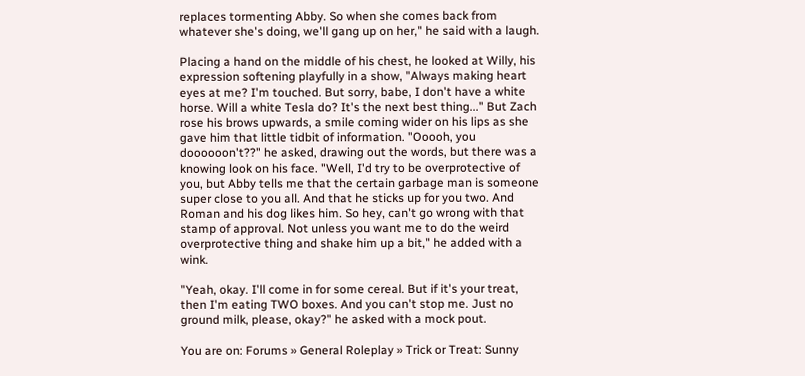replaces tormenting Abby. So when she comes back from whatever she's doing, we'll gang up on her," he said with a laugh.

Placing a hand on the middle of his chest, he looked at Willy, his expression softening playfully in a show, "Always making heart eyes at me? I'm touched. But sorry, babe, I don't have a white horse. Will a white Tesla do? It's the next best thing..." But Zach rose his brows upwards, a smile coming wider on his lips as she gave him that little tidbit of information. "Ooooh, you doooooon't??" he asked, drawing out the words, but there was a knowing look on his face. "Well, I'd try to be overprotective of you, but Abby tells me that the certain garbage man is someone super close to you all. And that he sticks up for you two. And Roman and his dog likes him. So hey, can't go wrong with that stamp of approval. Not unless you want me to do the weird overprotective thing and shake him up a bit," he added with a wink.

"Yeah, okay. I'll come in for some cereal. But if it's your treat, then I'm eating TWO boxes. And you can't stop me. Just no ground milk, please, okay?" he asked with a mock pout.

You are on: Forums » General Roleplay » Trick or Treat: Sunny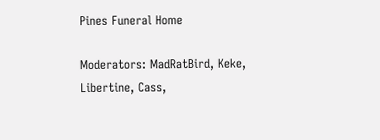Pines Funeral Home

Moderators: MadRatBird, Keke, Libertine, Cass,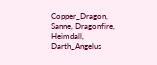Copper_Dragon, Sanne, Dragonfire, Heimdall, Darth_Angelus